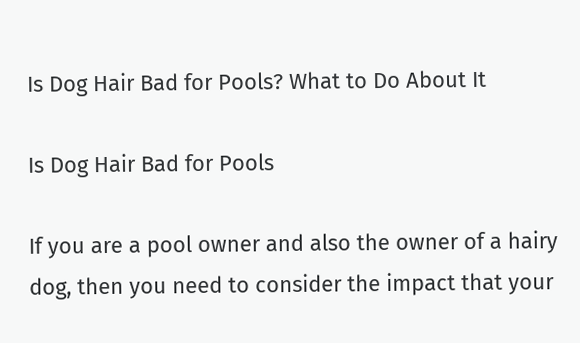Is Dog Hair Bad for Pools? What to Do About It

Is Dog Hair Bad for Pools

If you are a pool owner and also the owner of a hairy dog, then you need to consider the impact that your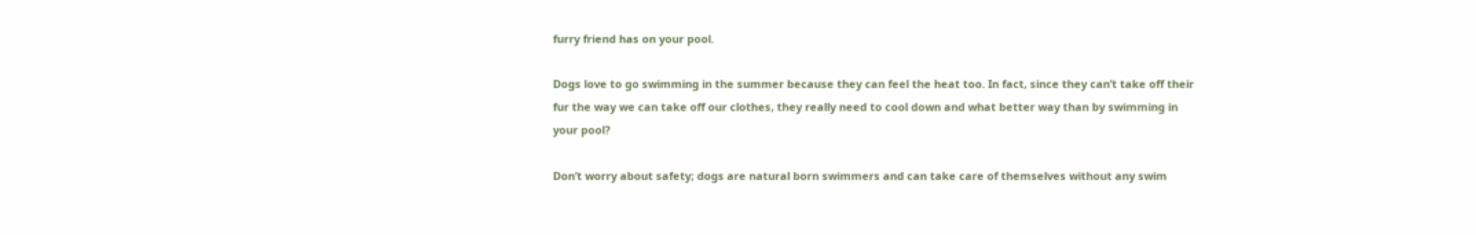furry friend has on your pool.

Dogs love to go swimming in the summer because they can feel the heat too. In fact, since they can’t take off their fur the way we can take off our clothes, they really need to cool down and what better way than by swimming in your pool?

Don’t worry about safety; dogs are natural born swimmers and can take care of themselves without any swim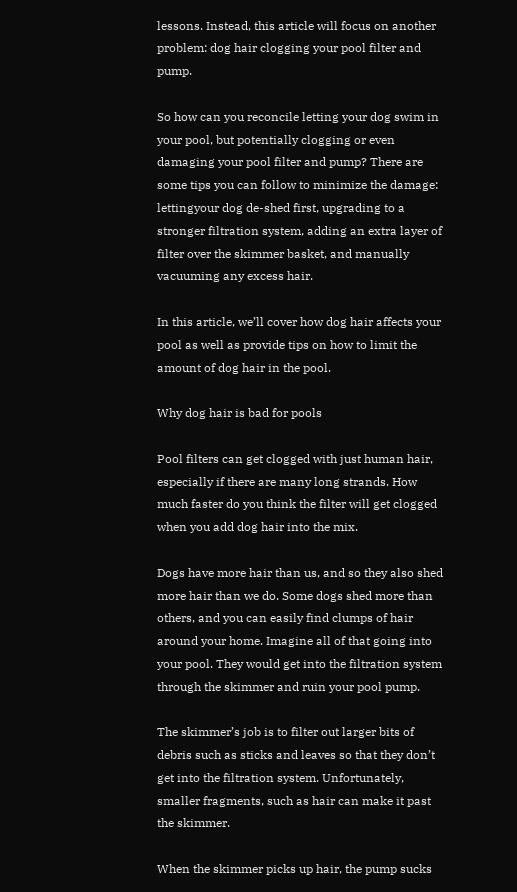lessons. Instead, this article will focus on another problem: dog hair clogging your pool filter and pump.

So how can you reconcile letting your dog swim in your pool, but potentially clogging or even damaging your pool filter and pump? There are some tips you can follow to minimize the damage: lettingyour dog de-shed first, upgrading to a stronger filtration system, adding an extra layer of filter over the skimmer basket, and manually vacuuming any excess hair.

In this article, we’ll cover how dog hair affects your pool as well as provide tips on how to limit the amount of dog hair in the pool.

Why dog hair is bad for pools

Pool filters can get clogged with just human hair, especially if there are many long strands. How much faster do you think the filter will get clogged when you add dog hair into the mix.

Dogs have more hair than us, and so they also shed more hair than we do. Some dogs shed more than others, and you can easily find clumps of hair around your home. Imagine all of that going into your pool. They would get into the filtration system through the skimmer and ruin your pool pump.

The skimmer’s job is to filter out larger bits of debris such as sticks and leaves so that they don’t get into the filtration system. Unfortunately, smaller fragments, such as hair can make it past the skimmer.

When the skimmer picks up hair, the pump sucks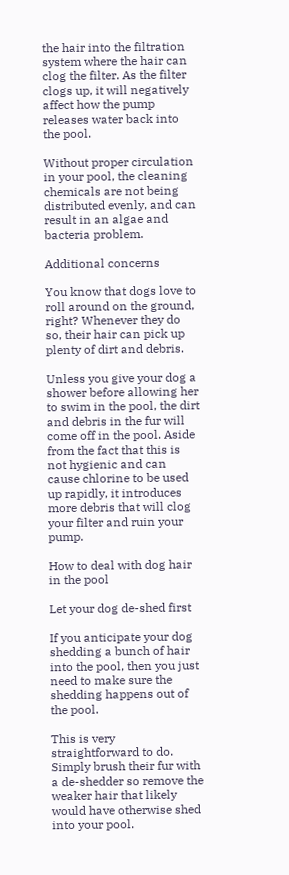the hair into the filtration system where the hair can clog the filter. As the filter clogs up, it will negatively affect how the pump releases water back into the pool.

Without proper circulation in your pool, the cleaning chemicals are not being distributed evenly, and can result in an algae and bacteria problem.

Additional concerns

You know that dogs love to roll around on the ground, right? Whenever they do so, their hair can pick up plenty of dirt and debris.

Unless you give your dog a shower before allowing her to swim in the pool, the dirt and debris in the fur will come off in the pool. Aside from the fact that this is not hygienic and can cause chlorine to be used up rapidly, it introduces more debris that will clog your filter and ruin your pump.

How to deal with dog hair in the pool

Let your dog de-shed first

If you anticipate your dog shedding a bunch of hair into the pool, then you just need to make sure the shedding happens out of the pool.

This is very straightforward to do. Simply brush their fur with a de-shedder so remove the weaker hair that likely would have otherwise shed into your pool.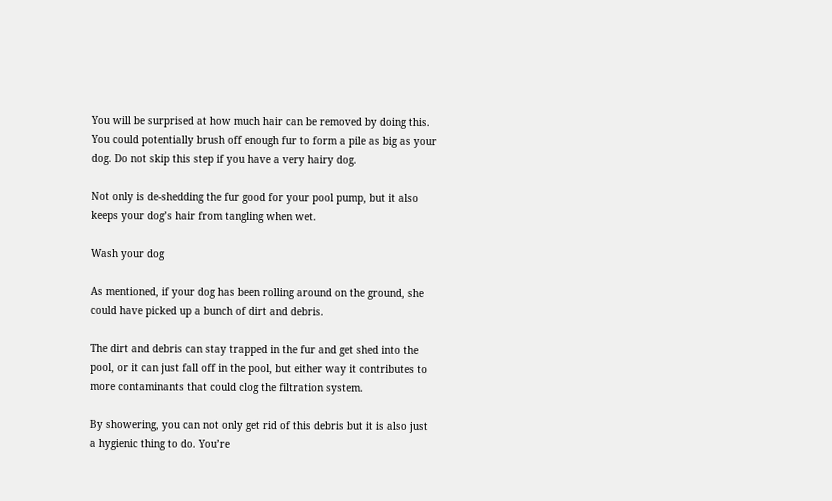You will be surprised at how much hair can be removed by doing this. You could potentially brush off enough fur to form a pile as big as your dog. Do not skip this step if you have a very hairy dog.

Not only is de-shedding the fur good for your pool pump, but it also keeps your dog’s hair from tangling when wet.

Wash your dog

As mentioned, if your dog has been rolling around on the ground, she could have picked up a bunch of dirt and debris.

The dirt and debris can stay trapped in the fur and get shed into the pool, or it can just fall off in the pool, but either way it contributes to more contaminants that could clog the filtration system.

By showering, you can not only get rid of this debris but it is also just a hygienic thing to do. You’re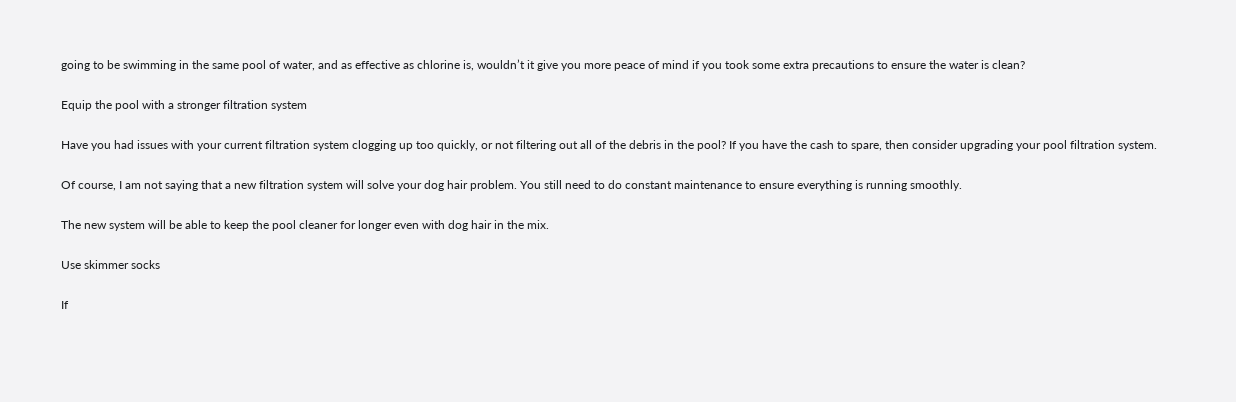going to be swimming in the same pool of water, and as effective as chlorine is, wouldn’t it give you more peace of mind if you took some extra precautions to ensure the water is clean?

Equip the pool with a stronger filtration system

Have you had issues with your current filtration system clogging up too quickly, or not filtering out all of the debris in the pool? If you have the cash to spare, then consider upgrading your pool filtration system.

Of course, I am not saying that a new filtration system will solve your dog hair problem. You still need to do constant maintenance to ensure everything is running smoothly.

The new system will be able to keep the pool cleaner for longer even with dog hair in the mix.

Use skimmer socks

If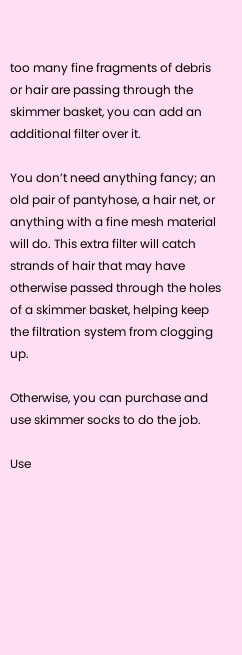too many fine fragments of debris or hair are passing through the skimmer basket, you can add an additional filter over it.

You don’t need anything fancy; an old pair of pantyhose, a hair net, or anything with a fine mesh material will do. This extra filter will catch strands of hair that may have otherwise passed through the holes of a skimmer basket, helping keep the filtration system from clogging up.

Otherwise, you can purchase and use skimmer socks to do the job.

Use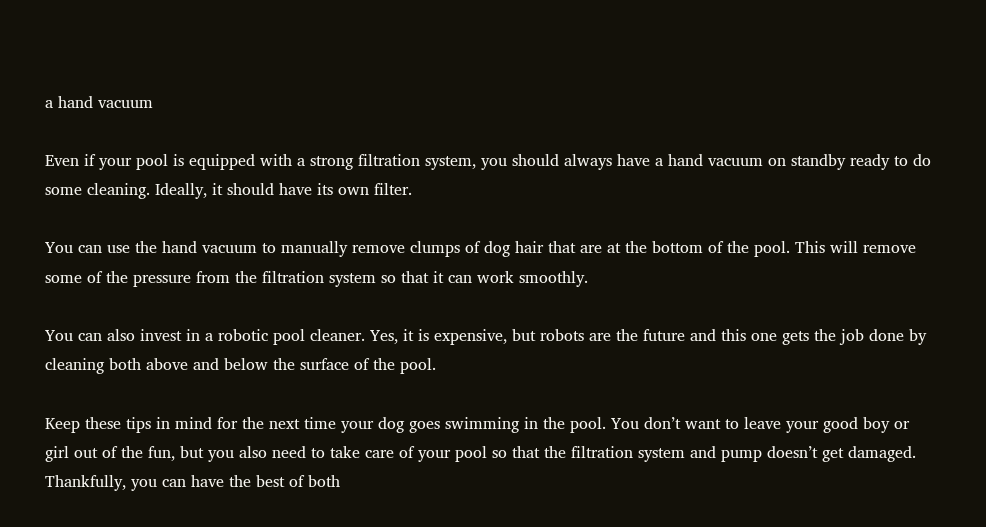a hand vacuum

Even if your pool is equipped with a strong filtration system, you should always have a hand vacuum on standby ready to do some cleaning. Ideally, it should have its own filter.

You can use the hand vacuum to manually remove clumps of dog hair that are at the bottom of the pool. This will remove some of the pressure from the filtration system so that it can work smoothly.

You can also invest in a robotic pool cleaner. Yes, it is expensive, but robots are the future and this one gets the job done by cleaning both above and below the surface of the pool.

Keep these tips in mind for the next time your dog goes swimming in the pool. You don’t want to leave your good boy or girl out of the fun, but you also need to take care of your pool so that the filtration system and pump doesn’t get damaged. Thankfully, you can have the best of both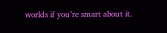worlds if you’re smart about it.